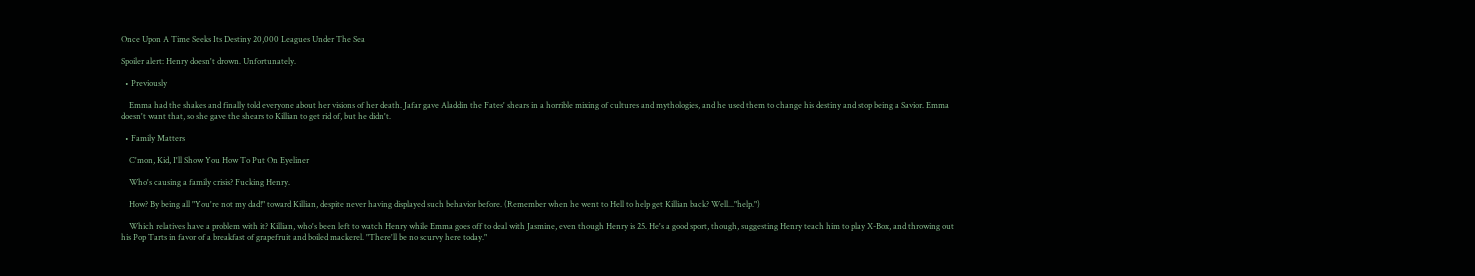Once Upon A Time Seeks Its Destiny 20,000 Leagues Under The Sea

Spoiler alert: Henry doesn't drown. Unfortunately.

  • Previously

    Emma had the shakes and finally told everyone about her visions of her death. Jafar gave Aladdin the Fates' shears in a horrible mixing of cultures and mythologies, and he used them to change his destiny and stop being a Savior. Emma doesn't want that, so she gave the shears to Killian to get rid of, but he didn't.

  • Family Matters

    C'mon, Kid, I'll Show You How To Put On Eyeliner

    Who's causing a family crisis? Fucking Henry.

    How? By being all "You're not my dad!" toward Killian, despite never having displayed such behavior before. (Remember when he went to Hell to help get Killian back? Well..."help.")

    Which relatives have a problem with it? Killian, who's been left to watch Henry while Emma goes off to deal with Jasmine, even though Henry is 25. He's a good sport, though, suggesting Henry teach him to play X-Box, and throwing out his Pop Tarts in favor of a breakfast of grapefruit and boiled mackerel. "There'll be no scurvy here today."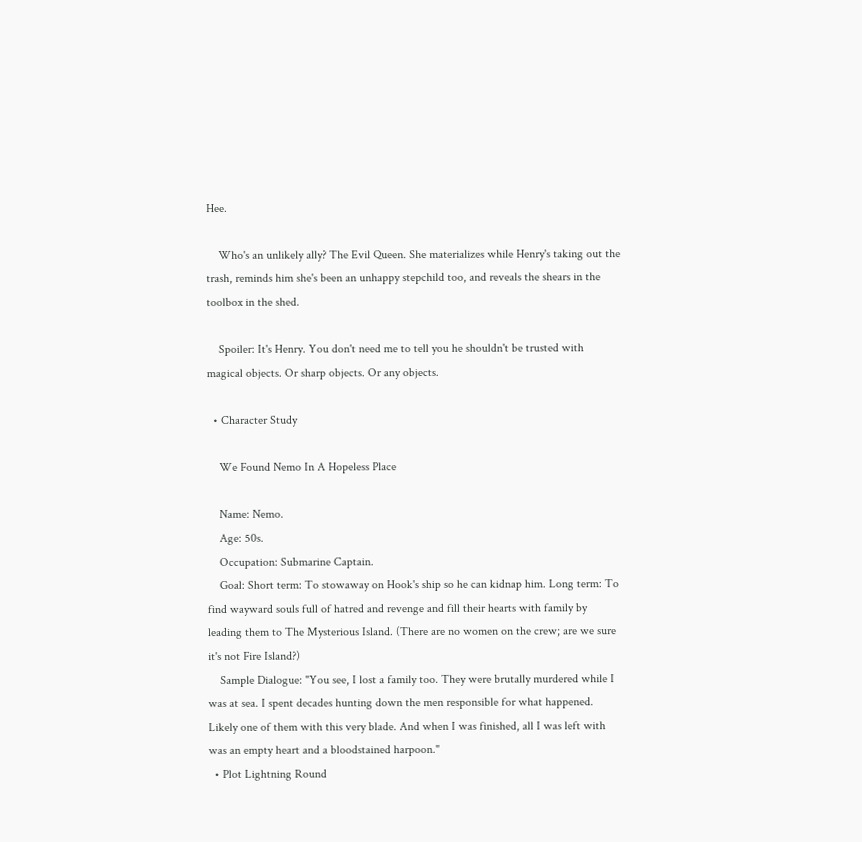Hee.

    Who's an unlikely ally? The Evil Queen. She materializes while Henry's taking out the trash, reminds him she's been an unhappy stepchild too, and reveals the shears in the toolbox in the shed.

    Spoiler: It's Henry. You don't need me to tell you he shouldn't be trusted with magical objects. Or sharp objects. Or any objects.

  • Character Study

    We Found Nemo In A Hopeless Place

    Name: Nemo.
    Age: 50s.
    Occupation: Submarine Captain.
    Goal: Short term: To stowaway on Hook's ship so he can kidnap him. Long term: To find wayward souls full of hatred and revenge and fill their hearts with family by leading them to The Mysterious Island. (There are no women on the crew; are we sure it's not Fire Island?)
    Sample Dialogue: "You see, I lost a family too. They were brutally murdered while I was at sea. I spent decades hunting down the men responsible for what happened. Likely one of them with this very blade. And when I was finished, all I was left with was an empty heart and a bloodstained harpoon."
  • Plot Lightning Round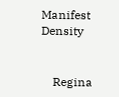Manifest Density


    Regina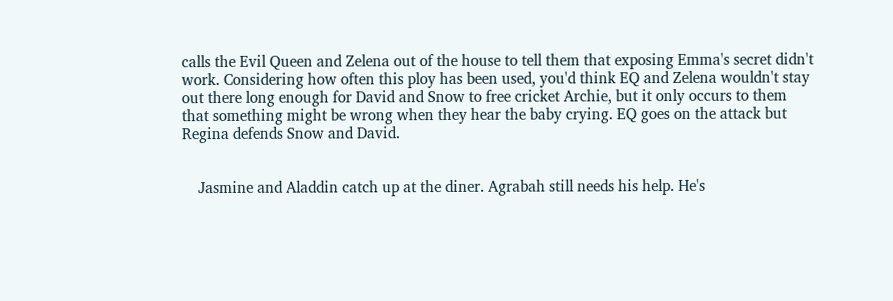calls the Evil Queen and Zelena out of the house to tell them that exposing Emma's secret didn't work. Considering how often this ploy has been used, you'd think EQ and Zelena wouldn't stay out there long enough for David and Snow to free cricket Archie, but it only occurs to them that something might be wrong when they hear the baby crying. EQ goes on the attack but Regina defends Snow and David.


    Jasmine and Aladdin catch up at the diner. Agrabah still needs his help. He's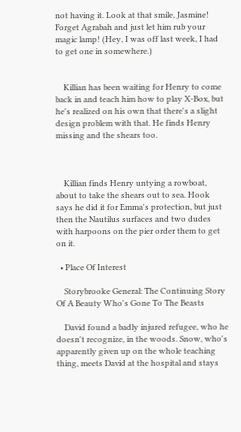not having it. Look at that smile, Jasmine! Forget Agrabah and just let him rub your magic lamp! (Hey, I was off last week, I had to get one in somewhere.)


    Killian has been waiting for Henry to come back in and teach him how to play X-Box, but he's realized on his own that there's a slight design problem with that. He finds Henry missing and the shears too.



    Killian finds Henry untying a rowboat, about to take the shears out to sea. Hook says he did it for Emma's protection, but just then the Nautilus surfaces and two dudes with harpoons on the pier order them to get on it.

  • Place Of Interest

    Storybrooke General: The Continuing Story Of A Beauty Who's Gone To The Beasts

    David found a badly injured refugee, who he doesn't recognize, in the woods. Snow, who's apparently given up on the whole teaching thing, meets David at the hospital and stays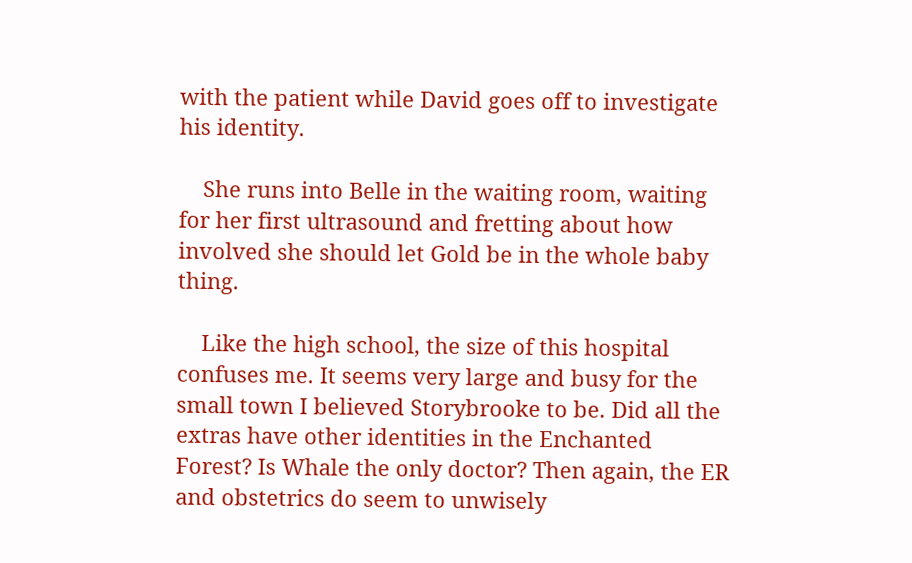with the patient while David goes off to investigate his identity.

    She runs into Belle in the waiting room, waiting for her first ultrasound and fretting about how involved she should let Gold be in the whole baby thing.

    Like the high school, the size of this hospital confuses me. It seems very large and busy for the small town I believed Storybrooke to be. Did all the extras have other identities in the Enchanted Forest? Is Whale the only doctor? Then again, the ER and obstetrics do seem to unwisely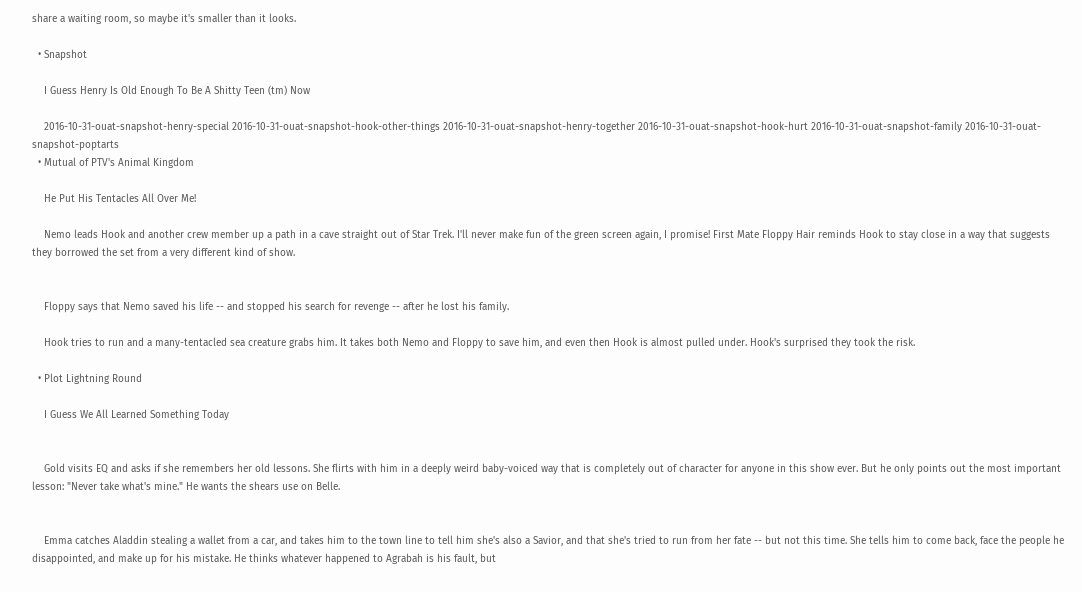share a waiting room, so maybe it's smaller than it looks.

  • Snapshot

    I Guess Henry Is Old Enough To Be A Shitty Teen (tm) Now

    2016-10-31-ouat-snapshot-henry-special 2016-10-31-ouat-snapshot-hook-other-things 2016-10-31-ouat-snapshot-henry-together 2016-10-31-ouat-snapshot-hook-hurt 2016-10-31-ouat-snapshot-family 2016-10-31-ouat-snapshot-poptarts
  • Mutual of PTV's Animal Kingdom

    He Put His Tentacles All Over Me!

    Nemo leads Hook and another crew member up a path in a cave straight out of Star Trek. I'll never make fun of the green screen again, I promise! First Mate Floppy Hair reminds Hook to stay close in a way that suggests they borrowed the set from a very different kind of show.


    Floppy says that Nemo saved his life -- and stopped his search for revenge -- after he lost his family.

    Hook tries to run and a many-tentacled sea creature grabs him. It takes both Nemo and Floppy to save him, and even then Hook is almost pulled under. Hook's surprised they took the risk.

  • Plot Lightning Round

    I Guess We All Learned Something Today


    Gold visits EQ and asks if she remembers her old lessons. She flirts with him in a deeply weird baby-voiced way that is completely out of character for anyone in this show ever. But he only points out the most important lesson: "Never take what's mine." He wants the shears use on Belle.


    Emma catches Aladdin stealing a wallet from a car, and takes him to the town line to tell him she's also a Savior, and that she's tried to run from her fate -- but not this time. She tells him to come back, face the people he disappointed, and make up for his mistake. He thinks whatever happened to Agrabah is his fault, but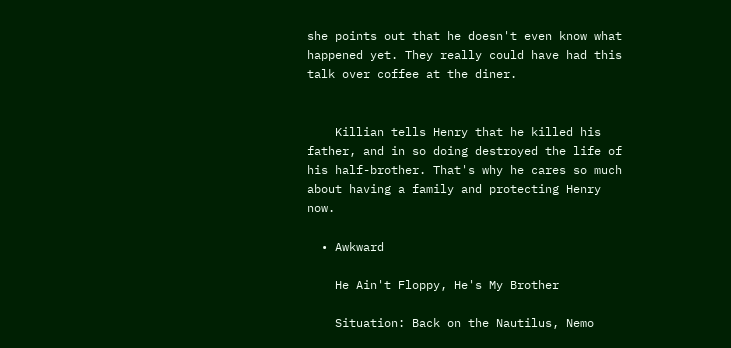she points out that he doesn't even know what happened yet. They really could have had this talk over coffee at the diner.


    Killian tells Henry that he killed his father, and in so doing destroyed the life of his half-brother. That's why he cares so much about having a family and protecting Henry now.

  • Awkward

    He Ain't Floppy, He's My Brother

    Situation: Back on the Nautilus, Nemo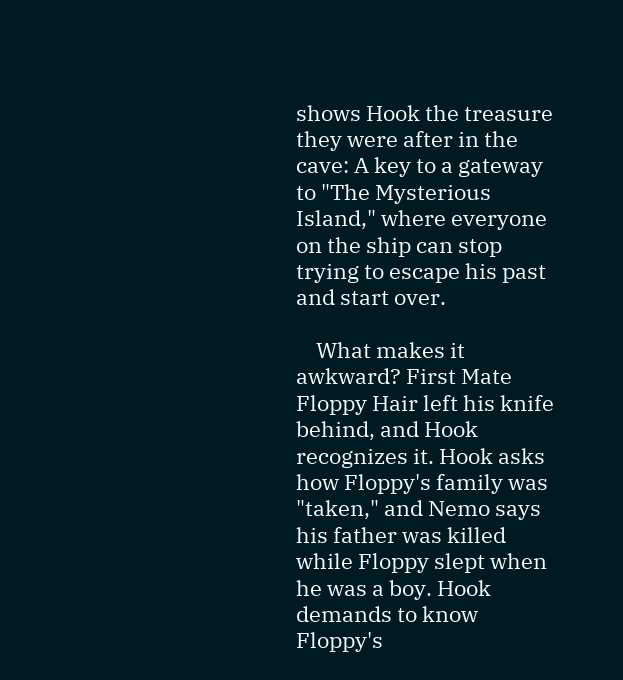shows Hook the treasure they were after in the cave: A key to a gateway to "The Mysterious Island," where everyone on the ship can stop trying to escape his past and start over.

    What makes it awkward? First Mate Floppy Hair left his knife behind, and Hook recognizes it. Hook asks how Floppy's family was "taken," and Nemo says his father was killed while Floppy slept when he was a boy. Hook demands to know Floppy's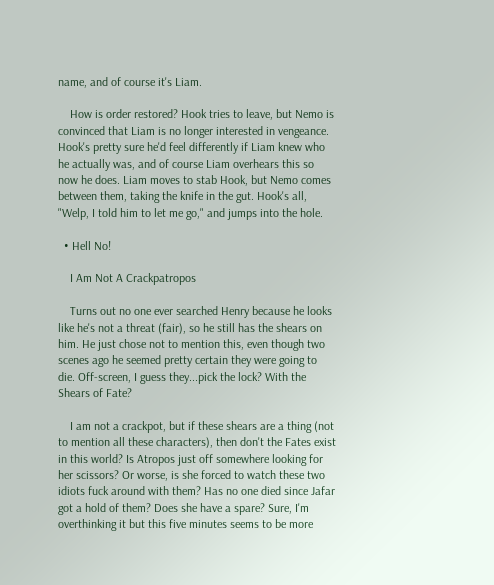name, and of course it's Liam.

    How is order restored? Hook tries to leave, but Nemo is convinced that Liam is no longer interested in vengeance. Hook's pretty sure he'd feel differently if Liam knew who he actually was, and of course Liam overhears this so now he does. Liam moves to stab Hook, but Nemo comes between them, taking the knife in the gut. Hook's all, "Welp, I told him to let me go," and jumps into the hole.

  • Hell No!

    I Am Not A Crackpatropos

    Turns out no one ever searched Henry because he looks like he's not a threat (fair), so he still has the shears on him. He just chose not to mention this, even though two scenes ago he seemed pretty certain they were going to die. Off-screen, I guess they...pick the lock? With the Shears of Fate?

    I am not a crackpot, but if these shears are a thing (not to mention all these characters), then don't the Fates exist in this world? Is Atropos just off somewhere looking for her scissors? Or worse, is she forced to watch these two idiots fuck around with them? Has no one died since Jafar got a hold of them? Does she have a spare? Sure, I'm overthinking it but this five minutes seems to be more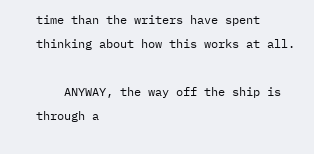time than the writers have spent thinking about how this works at all.

    ANYWAY, the way off the ship is through a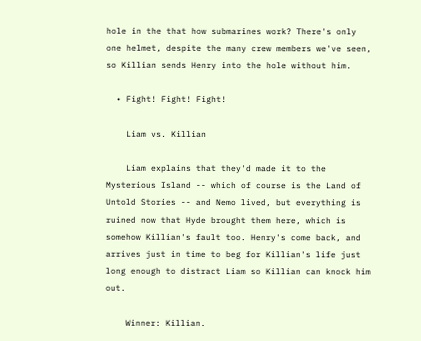hole in the that how submarines work? There's only one helmet, despite the many crew members we've seen, so Killian sends Henry into the hole without him.

  • Fight! Fight! Fight!

    Liam vs. Killian

    Liam explains that they'd made it to the Mysterious Island -- which of course is the Land of Untold Stories -- and Nemo lived, but everything is ruined now that Hyde brought them here, which is somehow Killian's fault too. Henry's come back, and arrives just in time to beg for Killian's life just long enough to distract Liam so Killian can knock him out.

    Winner: Killian.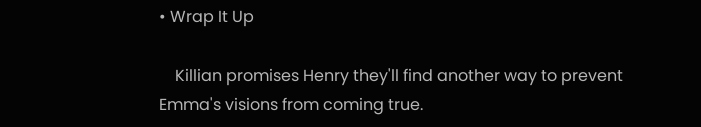• Wrap It Up

    Killian promises Henry they'll find another way to prevent Emma's visions from coming true.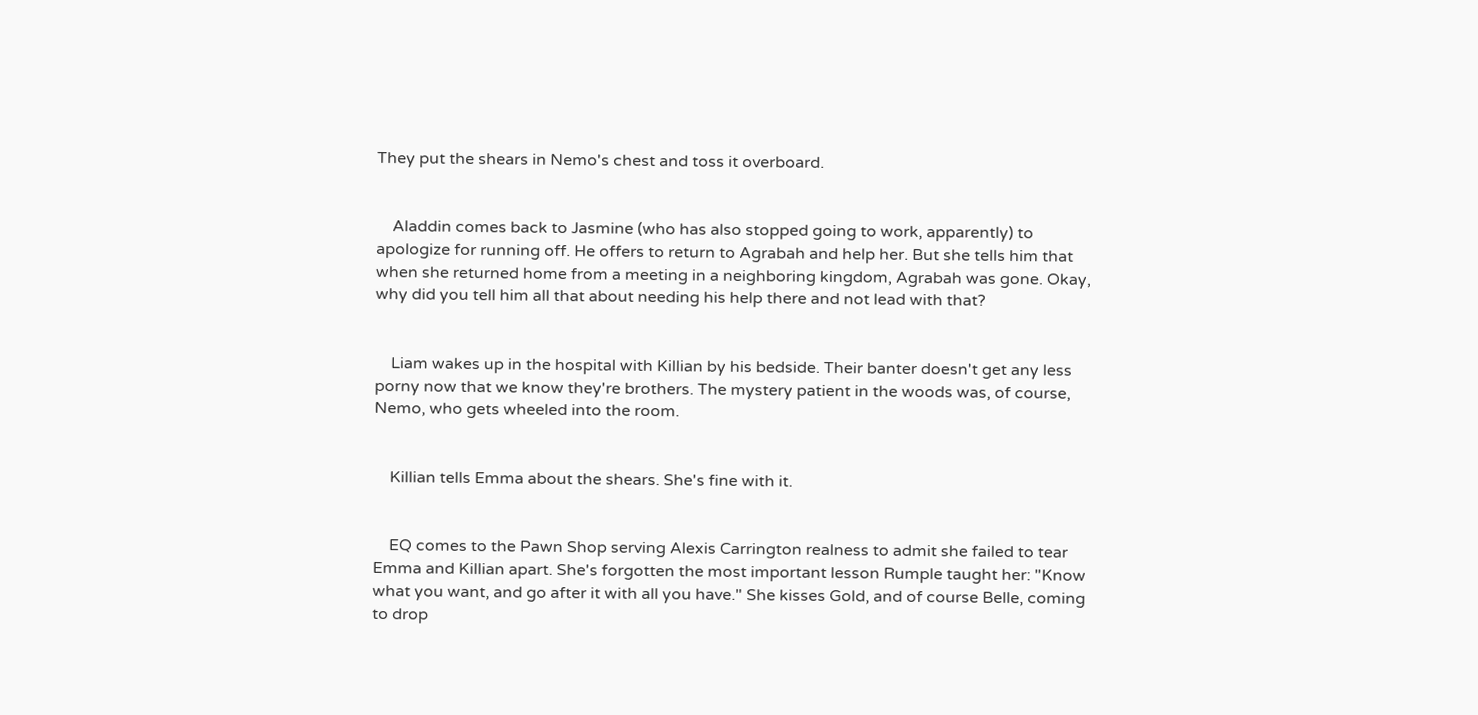They put the shears in Nemo's chest and toss it overboard.


    Aladdin comes back to Jasmine (who has also stopped going to work, apparently) to apologize for running off. He offers to return to Agrabah and help her. But she tells him that when she returned home from a meeting in a neighboring kingdom, Agrabah was gone. Okay, why did you tell him all that about needing his help there and not lead with that?


    Liam wakes up in the hospital with Killian by his bedside. Their banter doesn't get any less porny now that we know they're brothers. The mystery patient in the woods was, of course, Nemo, who gets wheeled into the room.


    Killian tells Emma about the shears. She's fine with it.


    EQ comes to the Pawn Shop serving Alexis Carrington realness to admit she failed to tear Emma and Killian apart. She's forgotten the most important lesson Rumple taught her: "Know what you want, and go after it with all you have." She kisses Gold, and of course Belle, coming to drop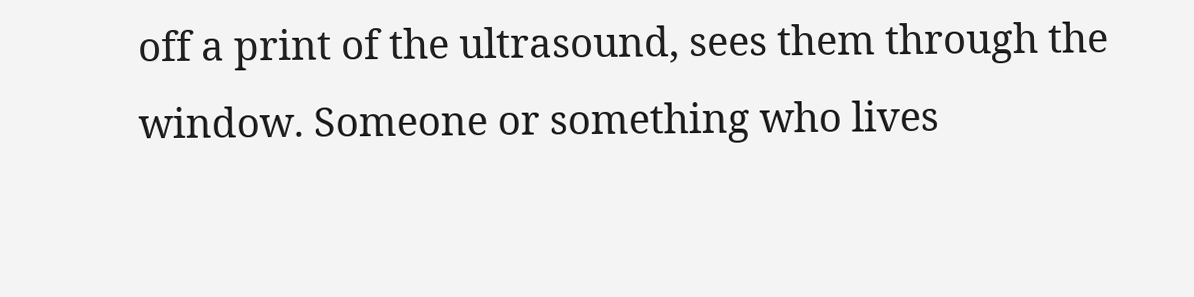off a print of the ultrasound, sees them through the window. Someone or something who lives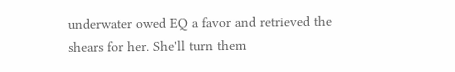underwater owed EQ a favor and retrieved the shears for her. She'll turn them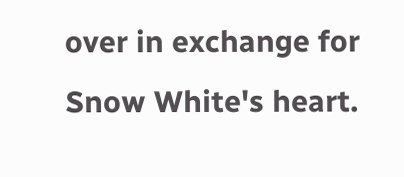over in exchange for Snow White's heart.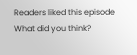Readers liked this episode
What did you think?